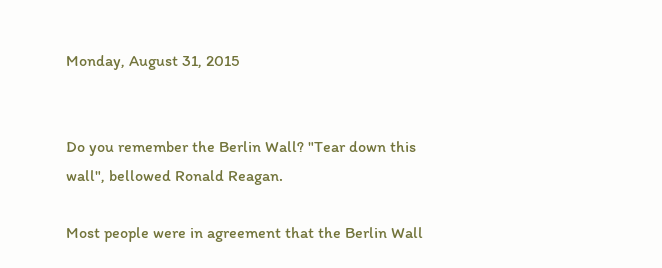Monday, August 31, 2015


Do you remember the Berlin Wall? "Tear down this wall", bellowed Ronald Reagan.

Most people were in agreement that the Berlin Wall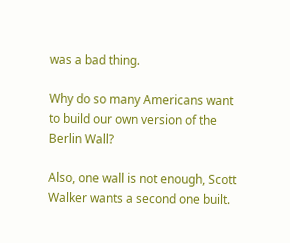was a bad thing.

Why do so many Americans want to build our own version of the Berlin Wall?

Also, one wall is not enough, Scott Walker wants a second one built.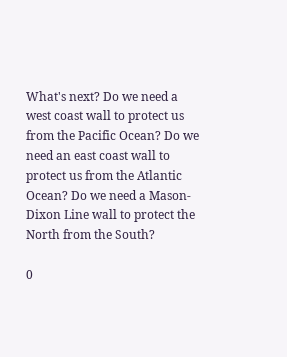What's next? Do we need a west coast wall to protect us from the Pacific Ocean? Do we need an east coast wall to protect us from the Atlantic Ocean? Do we need a Mason-Dixon Line wall to protect the North from the South?

0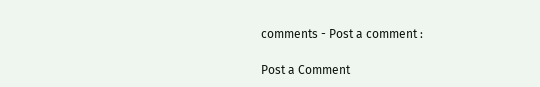comments - Post a comment :

Post a Comment